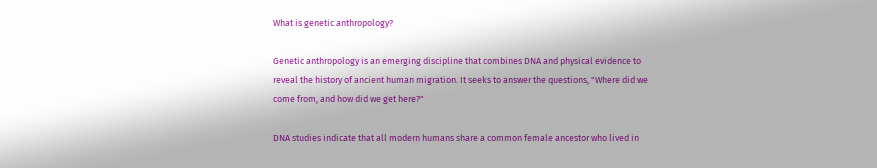What is genetic anthropology?

Genetic anthropology is an emerging discipline that combines DNA and physical evidence to reveal the history of ancient human migration. It seeks to answer the questions, "Where did we come from, and how did we get here?"

DNA studies indicate that all modern humans share a common female ancestor who lived in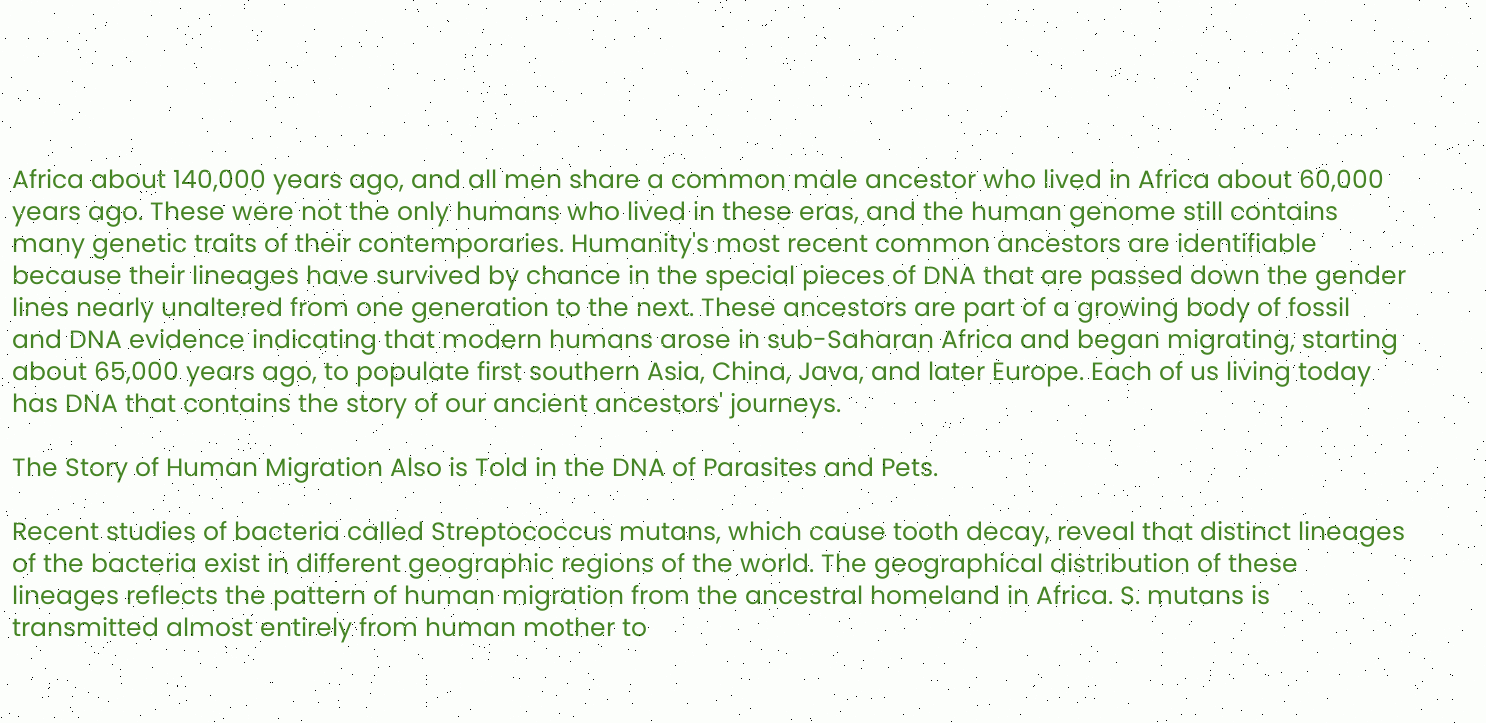Africa about 140,000 years ago, and all men share a common male ancestor who lived in Africa about 60,000 years ago. These were not the only humans who lived in these eras, and the human genome still contains many genetic traits of their contemporaries. Humanity's most recent common ancestors are identifiable because their lineages have survived by chance in the special pieces of DNA that are passed down the gender lines nearly unaltered from one generation to the next. These ancestors are part of a growing body of fossil and DNA evidence indicating that modern humans arose in sub-Saharan Africa and began migrating, starting about 65,000 years ago, to populate first southern Asia, China, Java, and later Europe. Each of us living today has DNA that contains the story of our ancient ancestors' journeys.

The Story of Human Migration Also is Told in the DNA of Parasites and Pets.

Recent studies of bacteria called Streptococcus mutans, which cause tooth decay, reveal that distinct lineages of the bacteria exist in different geographic regions of the world. The geographical distribution of these lineages reflects the pattern of human migration from the ancestral homeland in Africa. S. mutans is transmitted almost entirely from human mother to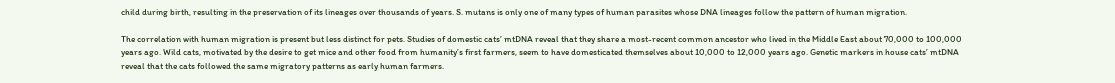child during birth, resulting in the preservation of its lineages over thousands of years. S. mutans is only one of many types of human parasites whose DNA lineages follow the pattern of human migration.

The correlation with human migration is present but less distinct for pets. Studies of domestic cats’ mtDNA reveal that they share a most-recent common ancestor who lived in the Middle East about 70,000 to 100,000 years ago. Wild cats, motivated by the desire to get mice and other food from humanity’s first farmers, seem to have domesticated themselves about 10,000 to 12,000 years ago. Genetic markers in house cats’ mtDNA reveal that the cats followed the same migratory patterns as early human farmers.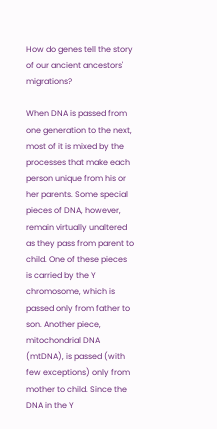How do genes tell the story of our ancient ancestors' migrations?

When DNA is passed from one generation to the next, most of it is mixed by the processes that make each person unique from his or her parents. Some special pieces of DNA, however, remain virtually unaltered as they pass from parent to child. One of these pieces is carried by the Y chromosome, which is passed only from father to son. Another piece, mitochondrial DNA (mtDNA), is passed (with few exceptions) only from mother to child. Since the DNA in the Y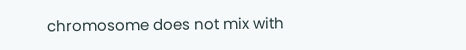chromosome does not mix with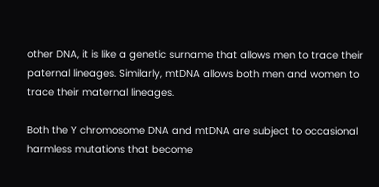other DNA, it is like a genetic surname that allows men to trace their paternal lineages. Similarly, mtDNA allows both men and women to trace their maternal lineages.

Both the Y chromosome DNA and mtDNA are subject to occasional harmless mutations that become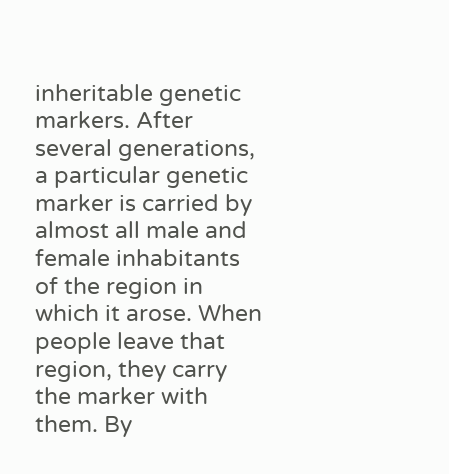inheritable genetic markers. After several generations, a particular genetic marker is carried by almost all male and female inhabitants of the region in which it arose. When people leave that region, they carry the marker with them. By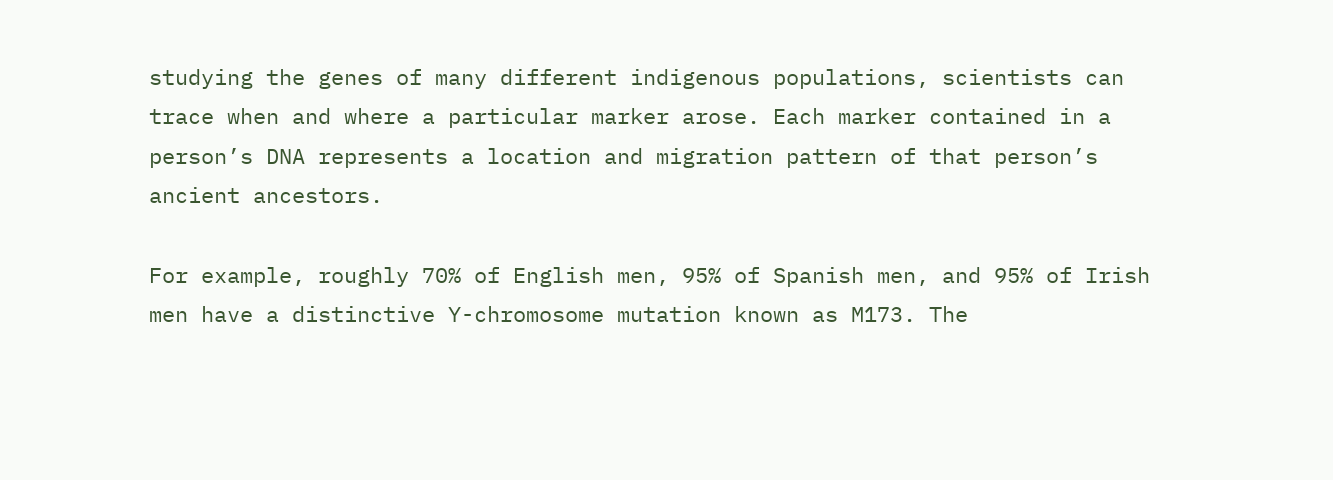studying the genes of many different indigenous populations, scientists can trace when and where a particular marker arose. Each marker contained in a person’s DNA represents a location and migration pattern of that person’s ancient ancestors.

For example, roughly 70% of English men, 95% of Spanish men, and 95% of Irish men have a distinctive Y-chromosome mutation known as M173. The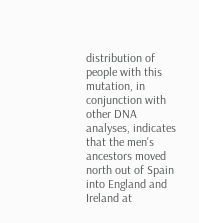distribution of people with this mutation, in conjunction with other DNA analyses, indicates that the men's ancestors moved north out of Spain into England and Ireland at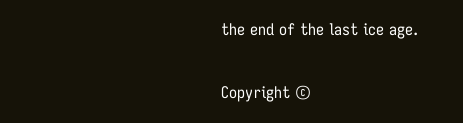the end of the last ice age.

Copyright ©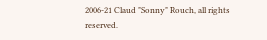2006-21 Claud "Sonny" Rouch, all rights reserved.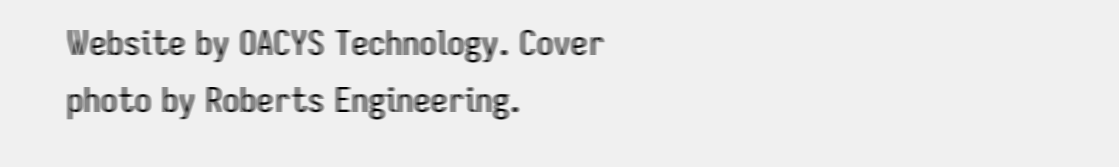Website by OACYS Technology. Cover photo by Roberts Engineering.